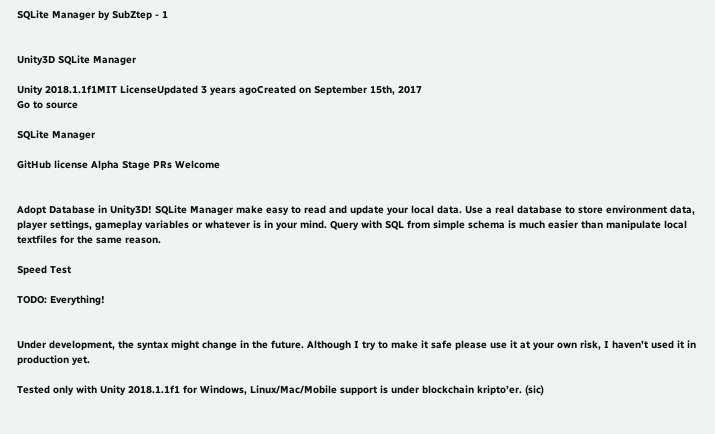SQLite Manager by SubZtep - 1


Unity3D SQLite Manager

Unity 2018.1.1f1MIT LicenseUpdated 3 years agoCreated on September 15th, 2017
Go to source

SQLite Manager

GitHub license Alpha Stage PRs Welcome


Adopt Database in Unity3D! SQLite Manager make easy to read and update your local data. Use a real database to store environment data, player settings, gameplay variables or whatever is in your mind. Query with SQL from simple schema is much easier than manipulate local textfiles for the same reason.

Speed Test

TODO: Everything!


Under development, the syntax might change in the future. Although I try to make it safe please use it at your own risk, I haven’t used it in production yet.

Tested only with Unity 2018.1.1f1 for Windows, Linux/Mac/Mobile support is under blockchain kripto’er. (sic)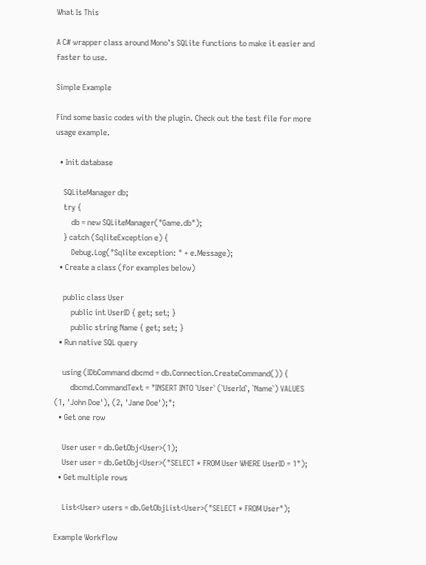What Is This

A C# wrapper class around Mono’s SQLite functions to make it easier and faster to use.

Simple Example

Find some basic codes with the plugin. Check out the test file for more usage example.

  • Init database

    SQLiteManager db;
    try {
        db = new SQLiteManager("Game.db");
    } catch (SqliteException e) {
        Debug.Log("Sqlite exception: " + e.Message);
  • Create a class (for examples below)

    public class User
        public int UserID { get; set; }
        public string Name { get; set; }
  • Run native SQL query

    using (IDbCommand dbcmd = db.Connection.CreateCommand()) {
        dbcmd.CommandText = "INSERT INTO `User` (`UserId`, `Name`) VALUES (1, 'John Doe'), (2, 'Jane Doe');";
  • Get one row

    User user = db.GetObj<User>(1);
    User user = db.GetObj<User>("SELECT * FROM User WHERE UserID = 1");
  • Get multiple rows

    List<User> users = db.GetObjList<User>("SELECT * FROM User");

Example Workflow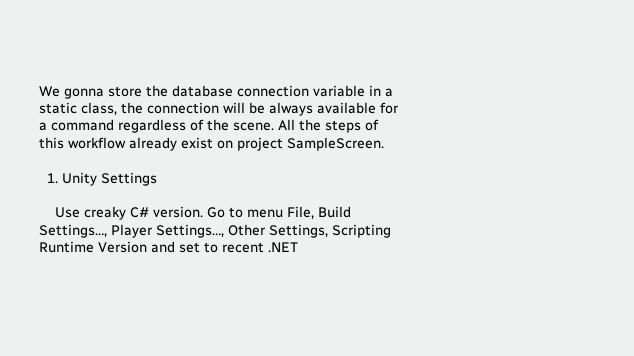We gonna store the database connection variable in a static class, the connection will be always available for a command regardless of the scene. All the steps of this workflow already exist on project SampleScreen.

  1. Unity Settings

    Use creaky C# version. Go to menu File, Build Settings…, Player Settings…, Other Settings, Scripting Runtime Version and set to recent .NET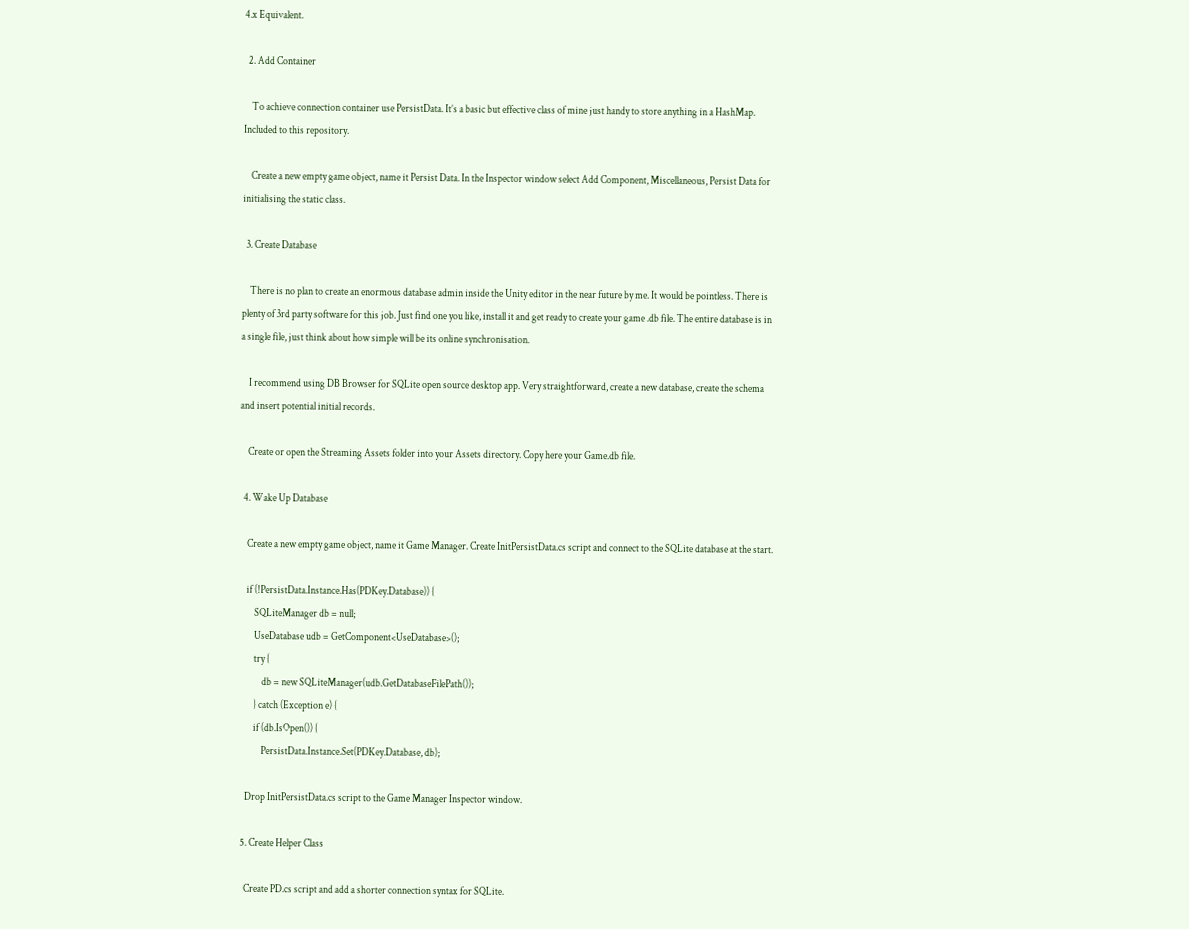4.x Equivalent.

  2. Add Container

    To achieve connection container use PersistData. It’s a basic but effective class of mine just handy to store anything in a HashMap. Included to this repository.

    Create a new empty game object, name it Persist Data. In the Inspector window select Add Component, Miscellaneous, Persist Data for initialising the static class.

  3. Create Database

    There is no plan to create an enormous database admin inside the Unity editor in the near future by me. It would be pointless. There is plenty of 3rd party software for this job. Just find one you like, install it and get ready to create your game .db file. The entire database is in a single file, just think about how simple will be its online synchronisation.

    I recommend using DB Browser for SQLite open source desktop app. Very straightforward, create a new database, create the schema and insert potential initial records.

    Create or open the Streaming Assets folder into your Assets directory. Copy here your Game.db file.

  4. Wake Up Database

    Create a new empty game object, name it Game Manager. Create InitPersistData.cs script and connect to the SQLite database at the start.

    if (!PersistData.Instance.Has(PDKey.Database)) {
        SQLiteManager db = null;
        UseDatabase udb = GetComponent<UseDatabase>();
        try {
            db = new SQLiteManager(udb.GetDatabaseFilePath());
        } catch (Exception e) {
        if (db.IsOpen()) {
            PersistData.Instance.Set(PDKey.Database, db);

    Drop InitPersistData.cs script to the Game Manager Inspector window.

  5. Create Helper Class

    Create PD.cs script and add a shorter connection syntax for SQLite.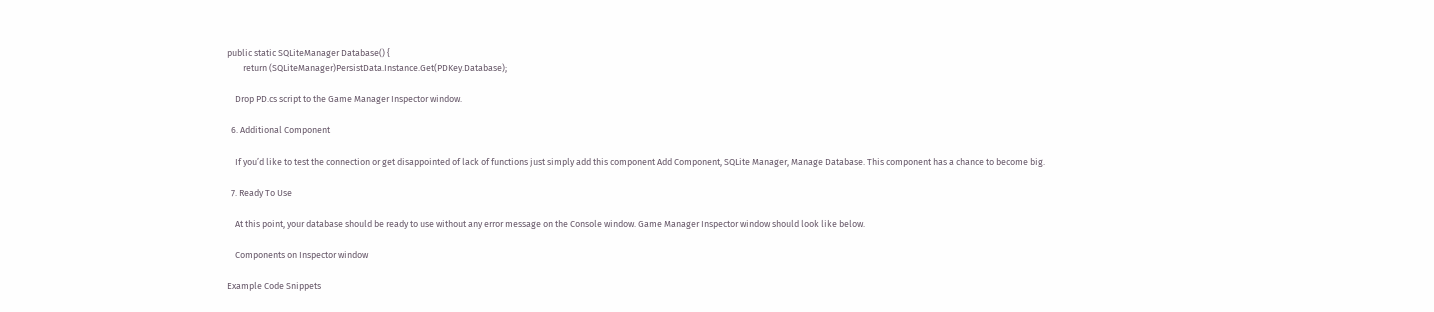public static SQLiteManager Database() {
        return (SQLiteManager)PersistData.Instance.Get(PDKey.Database);

    Drop PD.cs script to the Game Manager Inspector window.

  6. Additional Component

    If you’d like to test the connection or get disappointed of lack of functions just simply add this component Add Component, SQLite Manager, Manage Database. This component has a chance to become big.

  7. Ready To Use

    At this point, your database should be ready to use without any error message on the Console window. Game Manager Inspector window should look like below.

    Components on Inspector window

Example Code Snippets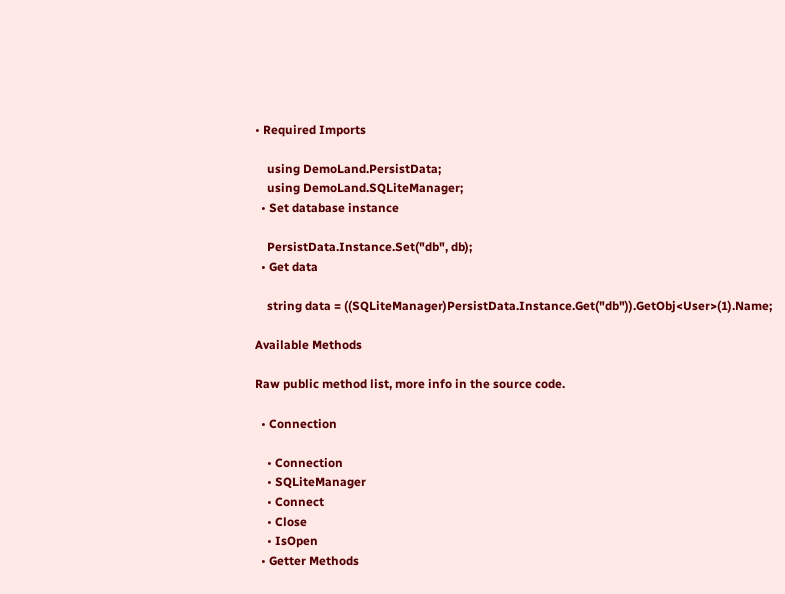• Required Imports

    using DemoLand.PersistData;
    using DemoLand.SQLiteManager;
  • Set database instance

    PersistData.Instance.Set("db", db);
  • Get data

    string data = ((SQLiteManager)PersistData.Instance.Get("db")).GetObj<User>(1).Name;

Available Methods

Raw public method list, more info in the source code.

  • Connection

    • Connection
    • SQLiteManager
    • Connect
    • Close
    • IsOpen
  • Getter Methods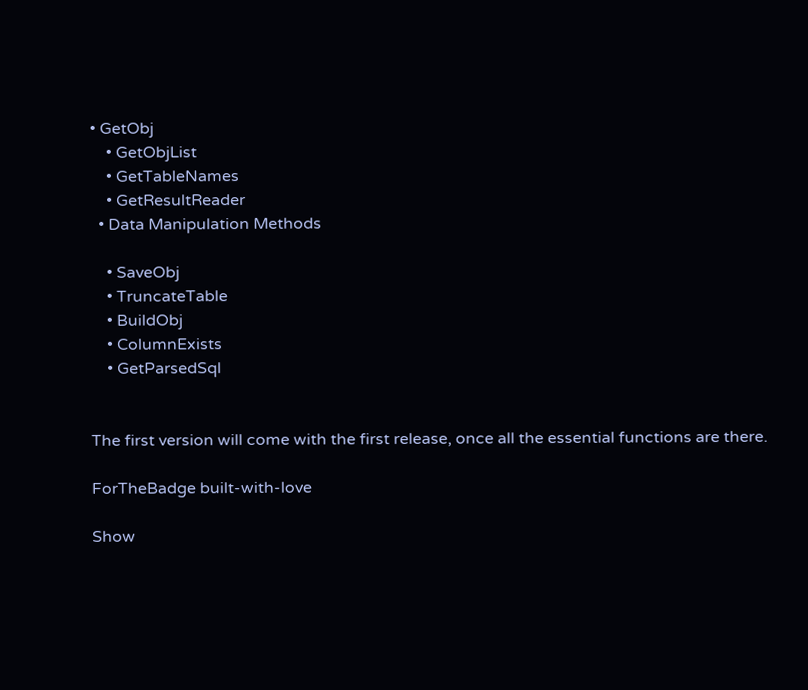• GetObj
    • GetObjList
    • GetTableNames
    • GetResultReader
  • Data Manipulation Methods

    • SaveObj
    • TruncateTable
    • BuildObj
    • ColumnExists
    • GetParsedSql


The first version will come with the first release, once all the essential functions are there.

ForTheBadge built-with-love

Show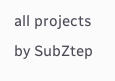all projects by SubZtep